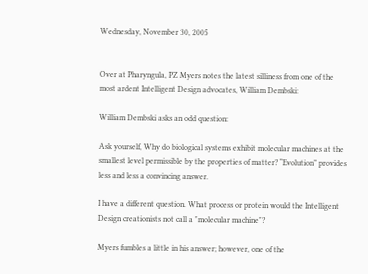Wednesday, November 30, 2005


Over at Pharyngula, PZ Myers notes the latest silliness from one of the most ardent Intelligent Design advocates, William Dembski:

William Dembski asks an odd question:

Ask yourself, Why do biological systems exhibit molecular machines at the smallest level permissible by the properties of matter? “Evolution” provides less and less a convincing answer.

I have a different question. What process or protein would the Intelligent Design creationists not call a "molecular machine"?

Myers fumbles a little in his answer; however, one of the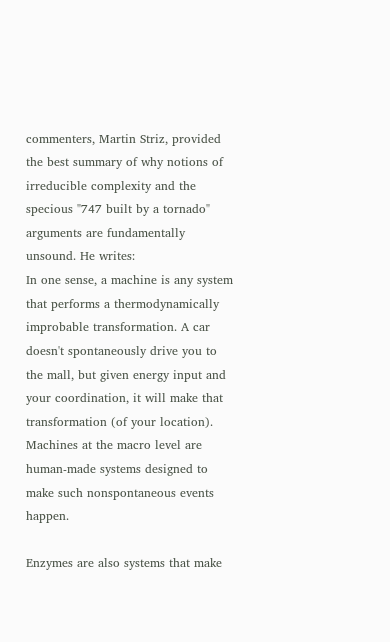commenters, Martin Striz, provided the best summary of why notions of irreducible complexity and the specious "747 built by a tornado" arguments are fundamentally unsound. He writes:
In one sense, a machine is any system that performs a thermodynamically improbable transformation. A car doesn't spontaneously drive you to the mall, but given energy input and your coordination, it will make that transformation (of your location). Machines at the macro level are human-made systems designed to make such nonspontaneous events happen.

Enzymes are also systems that make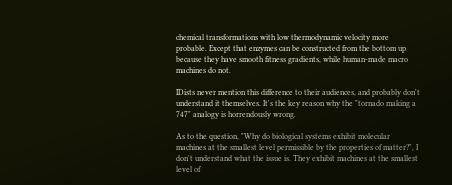chemical transformations with low thermodynamic velocity more probable. Except that enzymes can be constructed from the bottom up because they have smooth fitness gradients, while human-made macro machines do not.

IDists never mention this difference to their audiences, and probably don't understand it themselves. It's the key reason why the "tornado making a 747" analogy is horrendously wrong.

As to the question, "Why do biological systems exhibit molecular machines at the smallest level permissible by the properties of matter?", I don't understand what the issue is. They exhibit machines at the smallest level of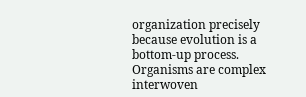organization precisely because evolution is a bottom-up process. Organisms are complex interwoven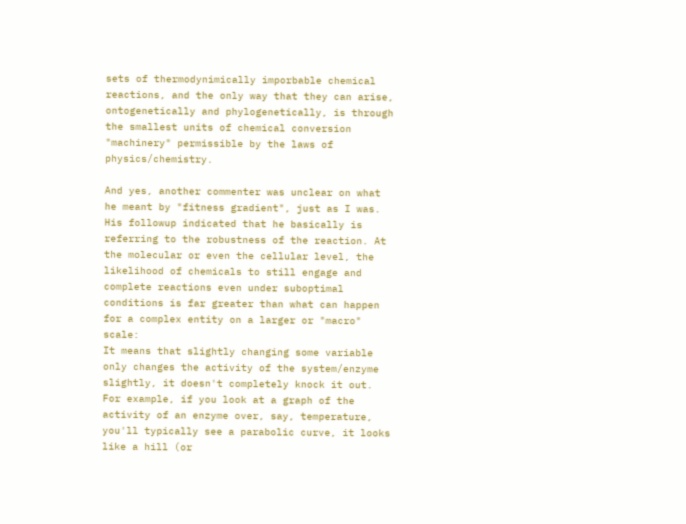sets of thermodynimically imporbable chemical reactions, and the only way that they can arise, ontogenetically and phylogenetically, is through the smallest units of chemical conversion "machinery" permissible by the laws of physics/chemistry.

And yes, another commenter was unclear on what he meant by "fitness gradient", just as I was. His followup indicated that he basically is referring to the robustness of the reaction. At the molecular or even the cellular level, the likelihood of chemicals to still engage and complete reactions even under suboptimal conditions is far greater than what can happen for a complex entity on a larger or "macro" scale:
It means that slightly changing some variable only changes the activity of the system/enzyme slightly, it doesn't completely knock it out. For example, if you look at a graph of the activity of an enzyme over, say, temperature, you'll typically see a parabolic curve, it looks like a hill (or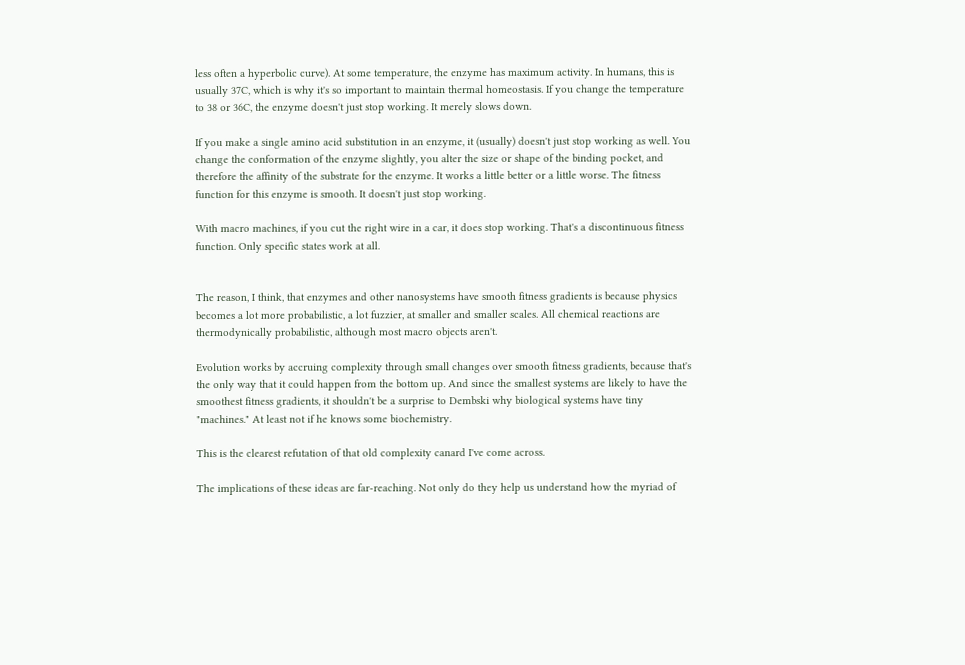less often a hyperbolic curve). At some temperature, the enzyme has maximum activity. In humans, this is usually 37C, which is why it's so important to maintain thermal homeostasis. If you change the temperature to 38 or 36C, the enzyme doesn't just stop working. It merely slows down.

If you make a single amino acid substitution in an enzyme, it (usually) doesn't just stop working as well. You change the conformation of the enzyme slightly, you alter the size or shape of the binding pocket, and therefore the affinity of the substrate for the enzyme. It works a little better or a little worse. The fitness function for this enzyme is smooth. It doesn't just stop working.

With macro machines, if you cut the right wire in a car, it does stop working. That's a discontinuous fitness function. Only specific states work at all.


The reason, I think, that enzymes and other nanosystems have smooth fitness gradients is because physics becomes a lot more probabilistic, a lot fuzzier, at smaller and smaller scales. All chemical reactions are thermodynically probabilistic, although most macro objects aren't.

Evolution works by accruing complexity through small changes over smooth fitness gradients, because that's the only way that it could happen from the bottom up. And since the smallest systems are likely to have the smoothest fitness gradients, it shouldn't be a surprise to Dembski why biological systems have tiny "machines." At least not if he knows some biochemistry.

This is the clearest refutation of that old complexity canard I've come across.

The implications of these ideas are far-reaching. Not only do they help us understand how the myriad of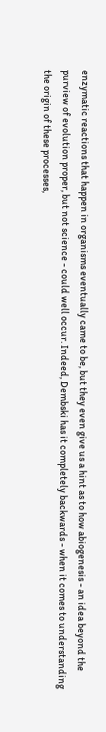enzymatic reactions that happen in organisms eventually came to be, but they even give us a hint as to how abiogenesis - an idea beyond the purview of evolution proper, but not science - could well occur. Indeed, Dembski has it completely backwards - when it comes to understanding the origin of these processes,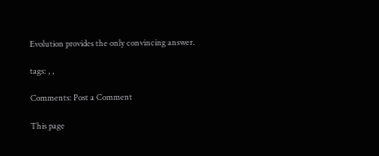Evolution provides the only convincing answer.

tags: , ,

Comments: Post a Comment

This page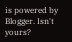is powered by Blogger. Isn't yours?